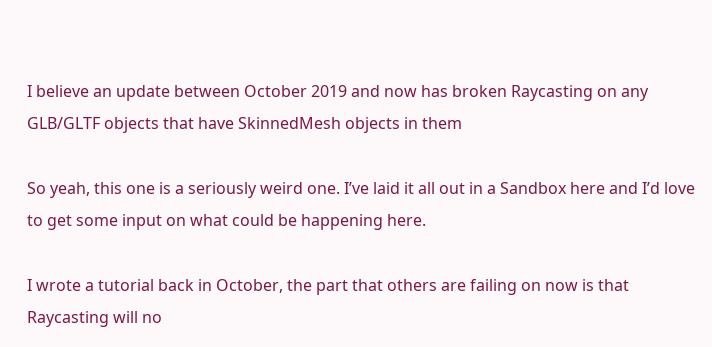I believe an update between October 2019 and now has broken Raycasting on any GLB/GLTF objects that have SkinnedMesh objects in them

So yeah, this one is a seriously weird one. I’ve laid it all out in a Sandbox here and I’d love to get some input on what could be happening here.

I wrote a tutorial back in October, the part that others are failing on now is that Raycasting will no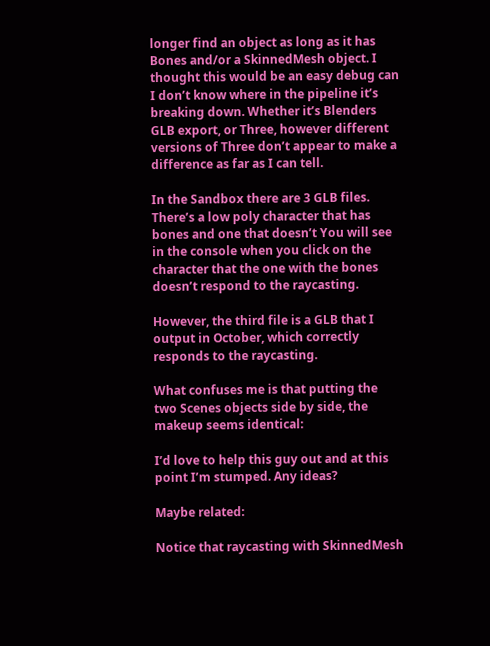longer find an object as long as it has Bones and/or a SkinnedMesh object. I thought this would be an easy debug can I don’t know where in the pipeline it’s breaking down. Whether it’s Blenders GLB export, or Three, however different versions of Three don’t appear to make a difference as far as I can tell.

In the Sandbox there are 3 GLB files. There’s a low poly character that has bones and one that doesn’t You will see in the console when you click on the character that the one with the bones doesn’t respond to the raycasting.

However, the third file is a GLB that I output in October, which correctly responds to the raycasting.

What confuses me is that putting the two Scenes objects side by side, the makeup seems identical:

I’d love to help this guy out and at this point I’m stumped. Any ideas?

Maybe related:

Notice that raycasting with SkinnedMesh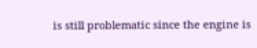is still problematic since the engine is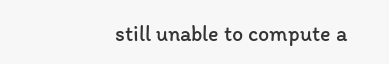still unable to compute a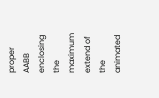proper AABB enclosing the maximum extend of the animated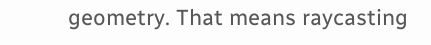geometry. That means raycasting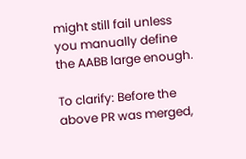might still fail unless you manually define the AABB large enough.

To clarify: Before the above PR was merged,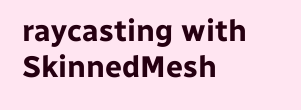raycasting with SkinnedMesh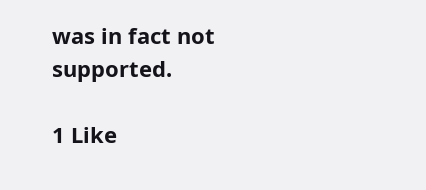was in fact not supported.

1 Like